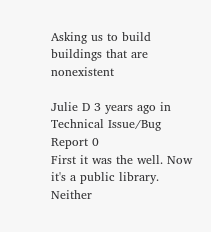Asking us to build buildings that are nonexistent

Julie D 3 years ago in Technical Issue/Bug Report 0
First it was the well. Now it's a public library. Neither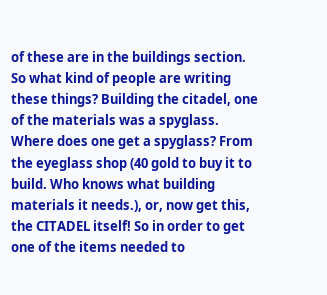of these are in the buildings section. So what kind of people are writing these things? Building the citadel, one of the materials was a spyglass. Where does one get a spyglass? From the eyeglass shop (40 gold to buy it to build. Who knows what building materials it needs.), or, now get this, the CITADEL itself! So in order to get one of the items needed to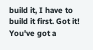build it, I have to build it first. Got it! You've got a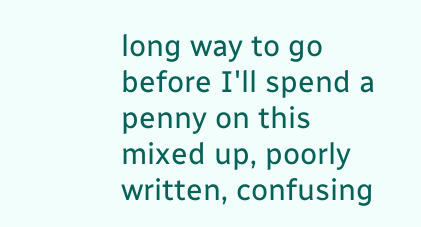long way to go before I'll spend a penny on this mixed up, poorly written, confusing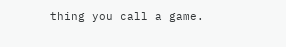thing you call a game.